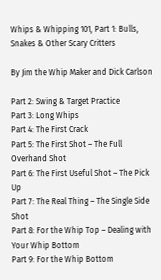Whips & Whipping 101, Part 1: Bulls, Snakes & Other Scary Critters

By Jim the Whip Maker and Dick Carlson

Part 2: Swing & Target Practice
Part 3: Long Whips
Part 4: The First Crack
Part 5: The First Shot – The Full Overhand Shot
Part 6: The First Useful Shot – The Pick Up
Part 7: The Real Thing – The Single Side Shot
Part 8: For the Whip Top – Dealing with Your Whip Bottom
Part 9: For the Whip Bottom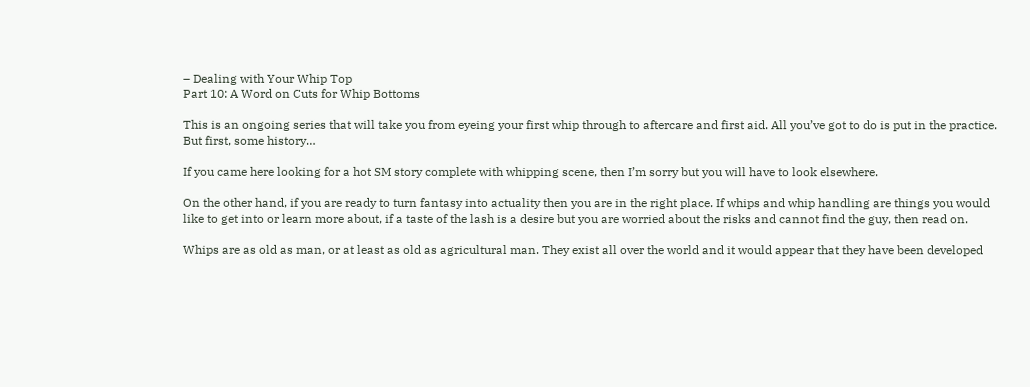– Dealing with Your Whip Top
Part 10: A Word on Cuts for Whip Bottoms

This is an ongoing series that will take you from eyeing your first whip through to aftercare and first aid. All you’ve got to do is put in the practice. But first, some history…

If you came here looking for a hot SM story complete with whipping scene, then I’m sorry but you will have to look elsewhere.

On the other hand, if you are ready to turn fantasy into actuality then you are in the right place. If whips and whip handling are things you would like to get into or learn more about, if a taste of the lash is a desire but you are worried about the risks and cannot find the guy, then read on.

Whips are as old as man, or at least as old as agricultural man. They exist all over the world and it would appear that they have been developed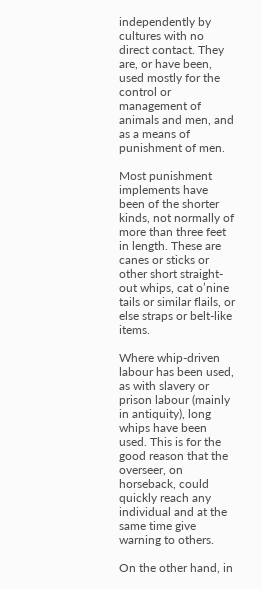independently by cultures with no direct contact. They are, or have been, used mostly for the control or management of animals and men, and as a means of punishment of men.

Most punishment implements have been of the shorter kinds, not normally of more than three feet in length. These are canes or sticks or other short straight-out whips, cat o’nine tails or similar flails, or else straps or belt-like items.

Where whip-driven labour has been used, as with slavery or prison labour (mainly in antiquity), long whips have been used. This is for the good reason that the overseer, on horseback, could quickly reach any individual and at the same time give warning to others.

On the other hand, in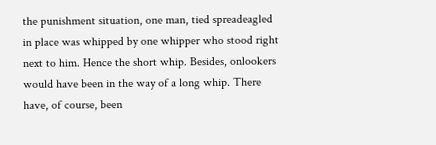the punishment situation, one man, tied spreadeagled in place was whipped by one whipper who stood right next to him. Hence the short whip. Besides, onlookers would have been in the way of a long whip. There have, of course, been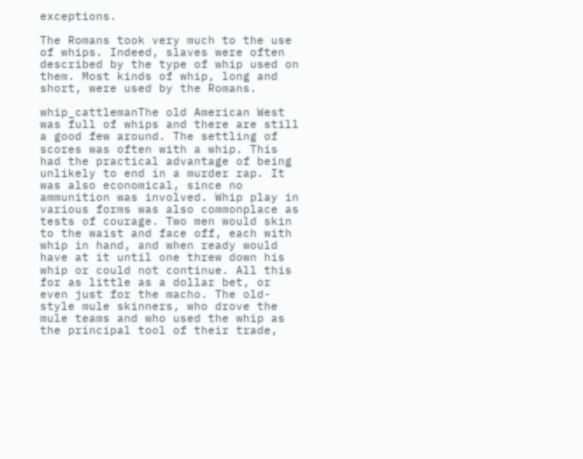exceptions.

The Romans took very much to the use of whips. Indeed, slaves were often described by the type of whip used on them. Most kinds of whip, long and short, were used by the Romans.

whip_cattlemanThe old American West was full of whips and there are still a good few around. The settling of scores was often with a whip. This had the practical advantage of being unlikely to end in a murder rap. It was also economical, since no ammunition was involved. Whip play in various forms was also commonplace as tests of courage. Two men would skin to the waist and face off, each with whip in hand, and when ready would have at it until one threw down his whip or could not continue. All this for as little as a dollar bet, or even just for the macho. The old-style mule skinners, who drove the mule teams and who used the whip as the principal tool of their trade,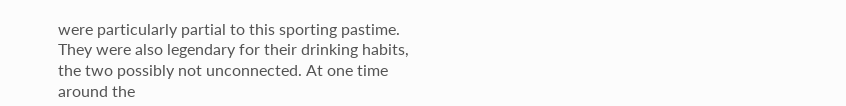were particularly partial to this sporting pastime. They were also legendary for their drinking habits, the two possibly not unconnected. At one time around the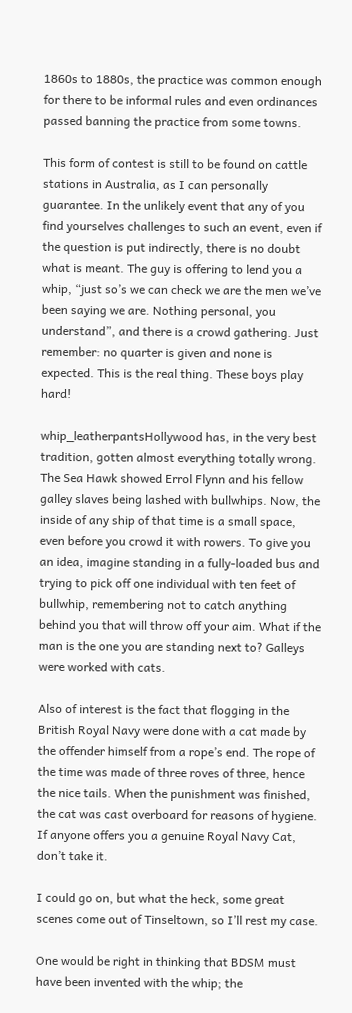1860s to 1880s, the practice was common enough for there to be informal rules and even ordinances passed banning the practice from some towns.

This form of contest is still to be found on cattle stations in Australia, as I can personally guarantee. In the unlikely event that any of you find yourselves challenges to such an event, even if the question is put indirectly, there is no doubt what is meant. The guy is offering to lend you a whip, “just so’s we can check we are the men we’ve been saying we are. Nothing personal, you understand”, and there is a crowd gathering. Just remember: no quarter is given and none is expected. This is the real thing. These boys play hard!

whip_leatherpantsHollywood has, in the very best tradition, gotten almost everything totally wrong. The Sea Hawk showed Errol Flynn and his fellow galley slaves being lashed with bullwhips. Now, the inside of any ship of that time is a small space, even before you crowd it with rowers. To give you an idea, imagine standing in a fully-loaded bus and trying to pick off one individual with ten feet of bullwhip, remembering not to catch anything behind you that will throw off your aim. What if the man is the one you are standing next to? Galleys were worked with cats.

Also of interest is the fact that flogging in the British Royal Navy were done with a cat made by the offender himself from a rope’s end. The rope of the time was made of three roves of three, hence the nice tails. When the punishment was finished, the cat was cast overboard for reasons of hygiene. If anyone offers you a genuine Royal Navy Cat, don’t take it.

I could go on, but what the heck, some great scenes come out of Tinseltown, so I’ll rest my case.

One would be right in thinking that BDSM must have been invented with the whip; the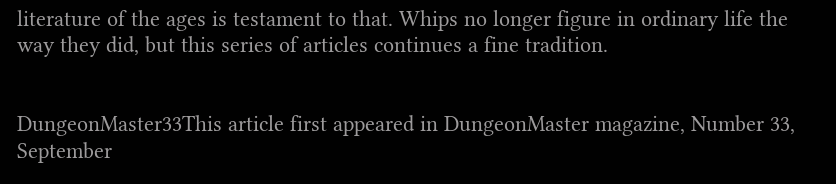literature of the ages is testament to that. Whips no longer figure in ordinary life the way they did, but this series of articles continues a fine tradition.


DungeonMaster33This article first appeared in DungeonMaster magazine, Number 33, September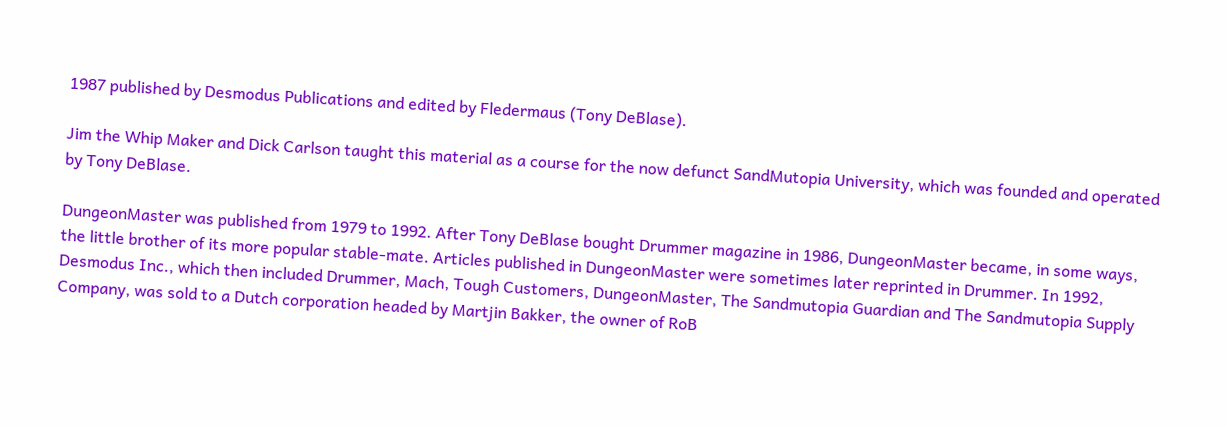1987 published by Desmodus Publications and edited by Fledermaus (Tony DeBlase).

Jim the Whip Maker and Dick Carlson taught this material as a course for the now defunct SandMutopia University, which was founded and operated by Tony DeBlase.

DungeonMaster was published from 1979 to 1992. After Tony DeBlase bought Drummer magazine in 1986, DungeonMaster became, in some ways,  the little brother of its more popular stable-mate. Articles published in DungeonMaster were sometimes later reprinted in Drummer. In 1992, Desmodus Inc., which then included Drummer, Mach, Tough Customers, DungeonMaster, The Sandmutopia Guardian and The Sandmutopia Supply Company, was sold to a Dutch corporation headed by Martjin Bakker, the owner of RoB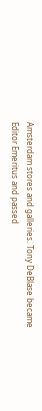Amsterdam stores and galleries. Tony DeBlase became Editor Emeritus and passed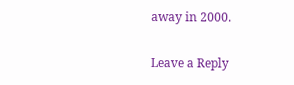away in 2000.

Leave a Reply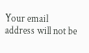Your email address will not be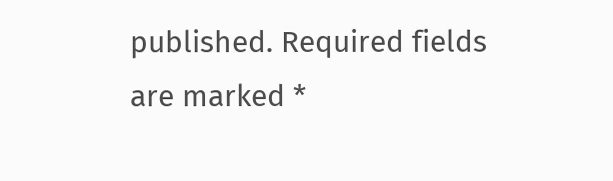published. Required fields are marked *